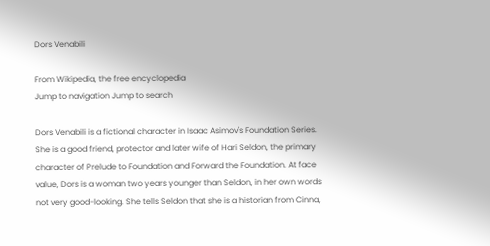Dors Venabili

From Wikipedia, the free encyclopedia
Jump to navigation Jump to search

Dors Venabili is a fictional character in Isaac Asimov's Foundation Series. She is a good friend, protector and later wife of Hari Seldon, the primary character of Prelude to Foundation and Forward the Foundation. At face value, Dors is a woman two years younger than Seldon, in her own words not very good-looking. She tells Seldon that she is a historian from Cinna,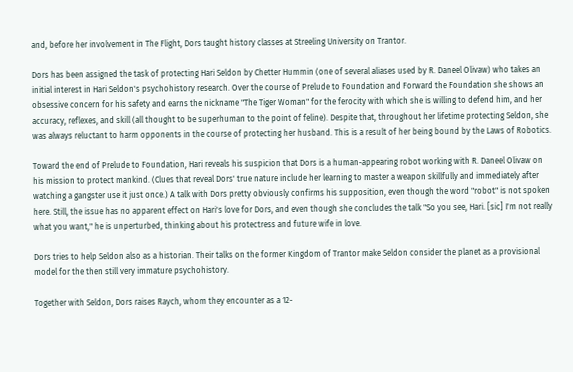and, before her involvement in The Flight, Dors taught history classes at Streeling University on Trantor.

Dors has been assigned the task of protecting Hari Seldon by Chetter Hummin (one of several aliases used by R. Daneel Olivaw) who takes an initial interest in Hari Seldon's psychohistory research. Over the course of Prelude to Foundation and Forward the Foundation she shows an obsessive concern for his safety and earns the nickname "The Tiger Woman" for the ferocity with which she is willing to defend him, and her accuracy, reflexes, and skill (all thought to be superhuman to the point of feline). Despite that, throughout her lifetime protecting Seldon, she was always reluctant to harm opponents in the course of protecting her husband. This is a result of her being bound by the Laws of Robotics.

Toward the end of Prelude to Foundation, Hari reveals his suspicion that Dors is a human-appearing robot working with R. Daneel Olivaw on his mission to protect mankind. (Clues that reveal Dors' true nature include her learning to master a weapon skillfully and immediately after watching a gangster use it just once.) A talk with Dors pretty obviously confirms his supposition, even though the word "robot" is not spoken here. Still, the issue has no apparent effect on Hari's love for Dors, and even though she concludes the talk "So you see, Hari. [sic] I'm not really what you want," he is unperturbed, thinking about his protectress and future wife in love.

Dors tries to help Seldon also as a historian. Their talks on the former Kingdom of Trantor make Seldon consider the planet as a provisional model for the then still very immature psychohistory.

Together with Seldon, Dors raises Raych, whom they encounter as a 12-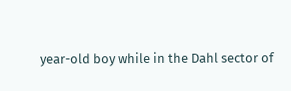year-old boy while in the Dahl sector of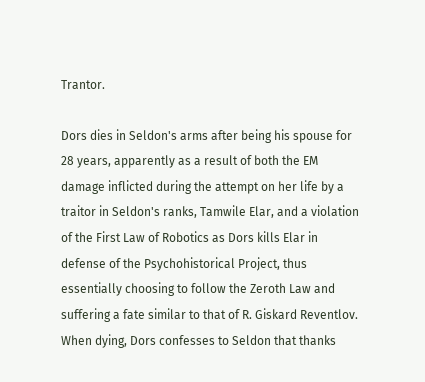Trantor.

Dors dies in Seldon's arms after being his spouse for 28 years, apparently as a result of both the EM damage inflicted during the attempt on her life by a traitor in Seldon's ranks, Tamwile Elar, and a violation of the First Law of Robotics as Dors kills Elar in defense of the Psychohistorical Project, thus essentially choosing to follow the Zeroth Law and suffering a fate similar to that of R. Giskard Reventlov. When dying, Dors confesses to Seldon that thanks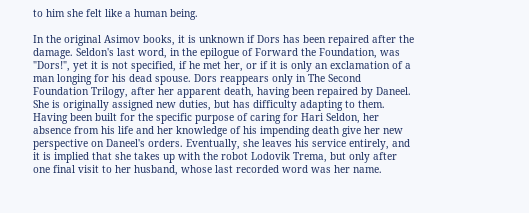to him she felt like a human being.

In the original Asimov books, it is unknown if Dors has been repaired after the damage. Seldon's last word, in the epilogue of Forward the Foundation, was "Dors!", yet it is not specified, if he met her, or if it is only an exclamation of a man longing for his dead spouse. Dors reappears only in The Second Foundation Trilogy, after her apparent death, having been repaired by Daneel. She is originally assigned new duties, but has difficulty adapting to them. Having been built for the specific purpose of caring for Hari Seldon, her absence from his life and her knowledge of his impending death give her new perspective on Daneel's orders. Eventually, she leaves his service entirely, and it is implied that she takes up with the robot Lodovik Trema, but only after one final visit to her husband, whose last recorded word was her name.